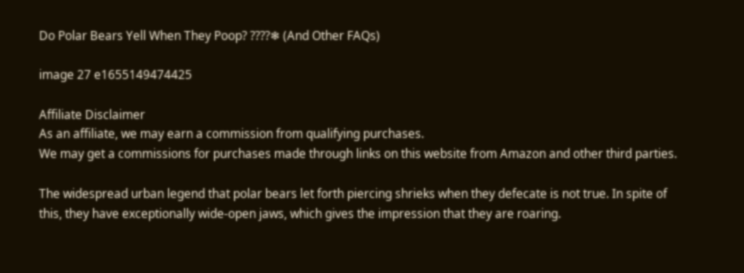Do Polar Bears Yell When They Poop? ????❄ (And Other FAQs)

image 27 e1655149474425

Affiliate Disclaimer
As an affiliate, we may earn a commission from qualifying purchases.
We may get a commissions for purchases made through links on this website from Amazon and other third parties.

The widespread urban legend that polar bears let forth piercing shrieks when they defecate is not true. In spite of this, they have exceptionally wide-open jaws, which gives the impression that they are roaring.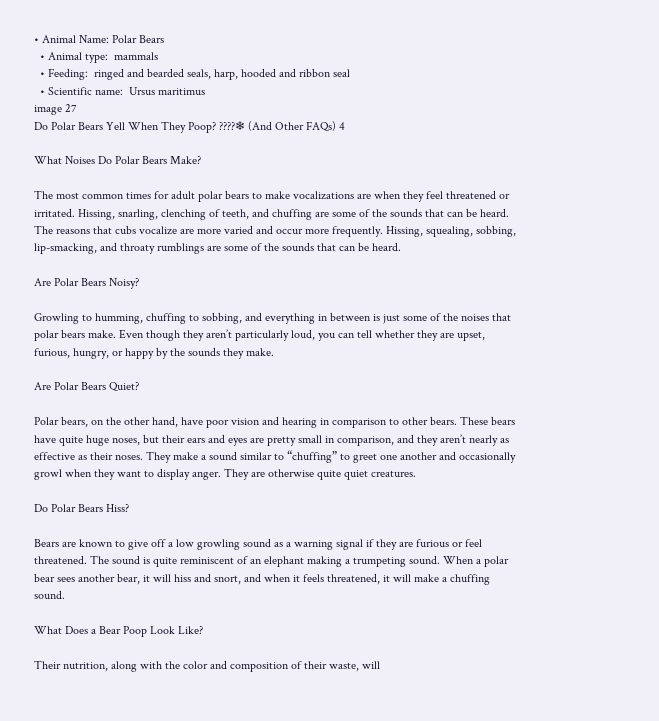• Animal Name: Polar Bears
  • Animal type:  mammals
  • Feeding:  ringed and bearded seals, harp, hooded and ribbon seal
  • Scientific name:  Ursus maritimus
image 27
Do Polar Bears Yell When They Poop? ????❄ (And Other FAQs) 4

What Noises Do Polar Bears Make?

The most common times for adult polar bears to make vocalizations are when they feel threatened or irritated. Hissing, snarling, clenching of teeth, and chuffing are some of the sounds that can be heard. The reasons that cubs vocalize are more varied and occur more frequently. Hissing, squealing, sobbing, lip-smacking, and throaty rumblings are some of the sounds that can be heard.

Are Polar Bears Noisy?

Growling to humming, chuffing to sobbing, and everything in between is just some of the noises that polar bears make. Even though they aren’t particularly loud, you can tell whether they are upset, furious, hungry, or happy by the sounds they make.

Are Polar Bears Quiet?

Polar bears, on the other hand, have poor vision and hearing in comparison to other bears. These bears have quite huge noses, but their ears and eyes are pretty small in comparison, and they aren’t nearly as effective as their noses. They make a sound similar to “chuffing” to greet one another and occasionally growl when they want to display anger. They are otherwise quite quiet creatures.

Do Polar Bears Hiss?

Bears are known to give off a low growling sound as a warning signal if they are furious or feel threatened. The sound is quite reminiscent of an elephant making a trumpeting sound. When a polar bear sees another bear, it will hiss and snort, and when it feels threatened, it will make a chuffing sound.

What Does a Bear Poop Look Like?

Their nutrition, along with the color and composition of their waste, will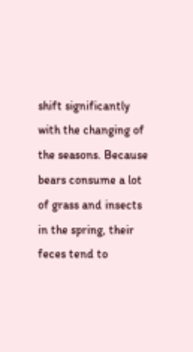shift significantly with the changing of the seasons. Because bears consume a lot of grass and insects in the spring, their feces tend to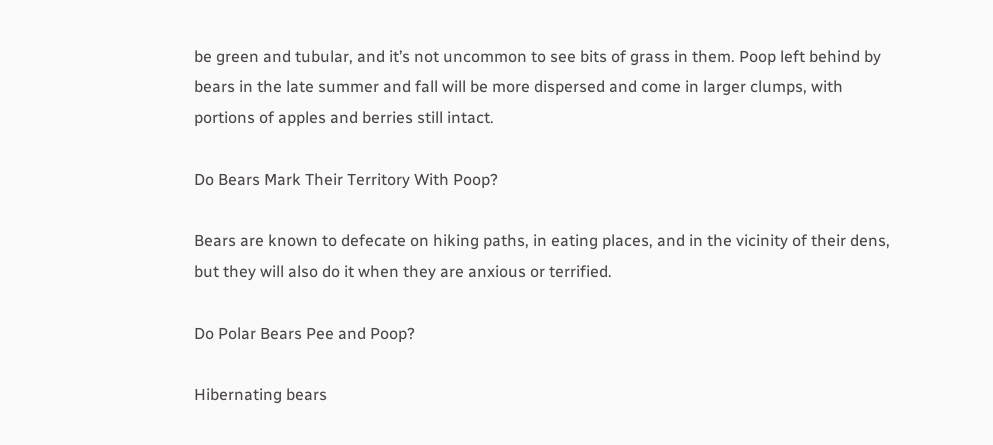be green and tubular, and it’s not uncommon to see bits of grass in them. Poop left behind by bears in the late summer and fall will be more dispersed and come in larger clumps, with portions of apples and berries still intact.

Do Bears Mark Their Territory With Poop?

Bears are known to defecate on hiking paths, in eating places, and in the vicinity of their dens, but they will also do it when they are anxious or terrified.

Do Polar Bears Pee and Poop?

Hibernating bears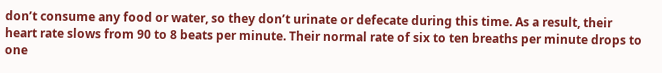don’t consume any food or water, so they don’t urinate or defecate during this time. As a result, their heart rate slows from 90 to 8 beats per minute. Their normal rate of six to ten breaths per minute drops to one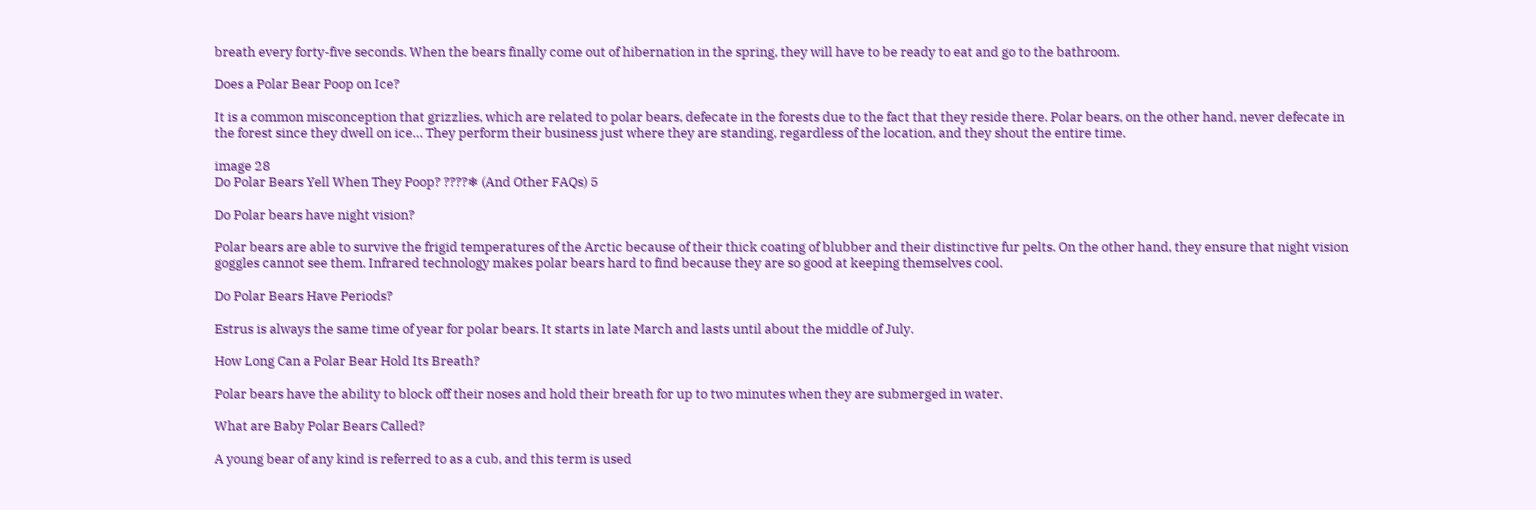breath every forty-five seconds. When the bears finally come out of hibernation in the spring, they will have to be ready to eat and go to the bathroom.

Does a Polar Bear Poop on Ice?

It is a common misconception that grizzlies, which are related to polar bears, defecate in the forests due to the fact that they reside there. Polar bears, on the other hand, never defecate in the forest since they dwell on ice… They perform their business just where they are standing, regardless of the location, and they shout the entire time.

image 28
Do Polar Bears Yell When They Poop? ????❄ (And Other FAQs) 5

Do Polar bears have night vision?

Polar bears are able to survive the frigid temperatures of the Arctic because of their thick coating of blubber and their distinctive fur pelts. On the other hand, they ensure that night vision goggles cannot see them. Infrared technology makes polar bears hard to find because they are so good at keeping themselves cool.

Do Polar Bears Have Periods?

Estrus is always the same time of year for polar bears. It starts in late March and lasts until about the middle of July.

How Long Can a Polar Bear Hold Its Breath?

Polar bears have the ability to block off their noses and hold their breath for up to two minutes when they are submerged in water.

What are Baby Polar Bears Called?

A young bear of any kind is referred to as a cub, and this term is used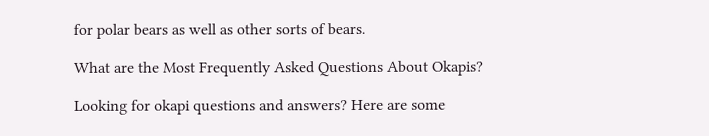for polar bears as well as other sorts of bears.

What are the Most Frequently Asked Questions About Okapis?

Looking for okapi questions and answers? Here are some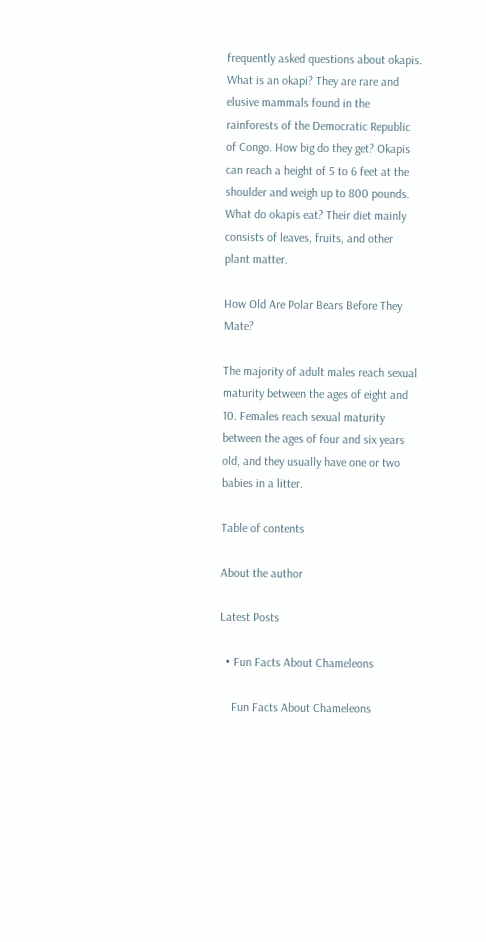frequently asked questions about okapis. What is an okapi? They are rare and elusive mammals found in the rainforests of the Democratic Republic of Congo. How big do they get? Okapis can reach a height of 5 to 6 feet at the shoulder and weigh up to 800 pounds. What do okapis eat? Their diet mainly consists of leaves, fruits, and other plant matter.

How Old Are Polar Bears Before They Mate?

The majority of adult males reach sexual maturity between the ages of eight and 10. Females reach sexual maturity between the ages of four and six years old, and they usually have one or two babies in a litter.

Table of contents

About the author

Latest Posts

  • Fun Facts About Chameleons

    Fun Facts About Chameleons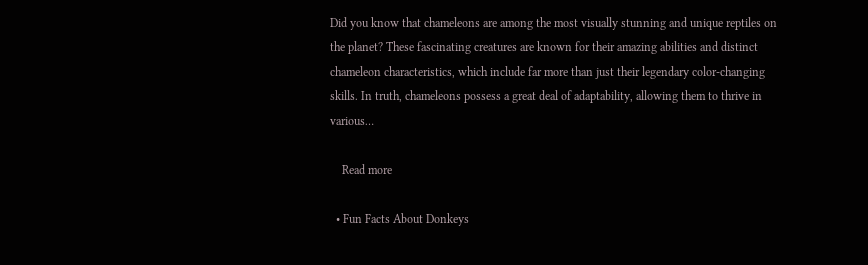Did you know that chameleons are among the most visually stunning and unique reptiles on the planet? These fascinating creatures are known for their amazing abilities and distinct chameleon characteristics, which include far more than just their legendary color-changing skills. In truth, chameleons possess a great deal of adaptability, allowing them to thrive in various…

    Read more

  • Fun Facts About Donkeys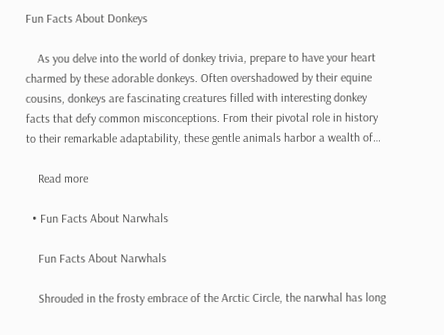Fun Facts About Donkeys

    As you delve into the world of donkey trivia, prepare to have your heart charmed by these adorable donkeys. Often overshadowed by their equine cousins, donkeys are fascinating creatures filled with interesting donkey facts that defy common misconceptions. From their pivotal role in history to their remarkable adaptability, these gentle animals harbor a wealth of…

    Read more

  • Fun Facts About Narwhals

    Fun Facts About Narwhals

    Shrouded in the frosty embrace of the Arctic Circle, the narwhal has long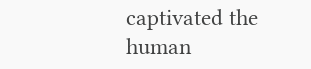captivated the human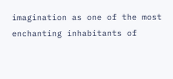imagination as one of the most enchanting inhabitants of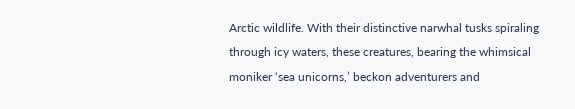Arctic wildlife. With their distinctive narwhal tusks spiraling through icy waters, these creatures, bearing the whimsical moniker ‘sea unicorns,’ beckon adventurers and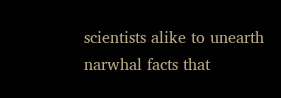scientists alike to unearth narwhal facts that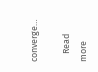converge…

    Read more